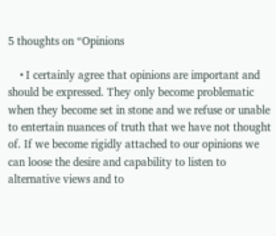5 thoughts on “Opinions

    • I certainly agree that opinions are important and should be expressed. They only become problematic when they become set in stone and we refuse or unable to entertain nuances of truth that we have not thought of. If we become rigidly attached to our opinions we can loose the desire and capability to listen to alternative views and to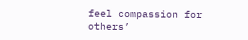feel compassion for others’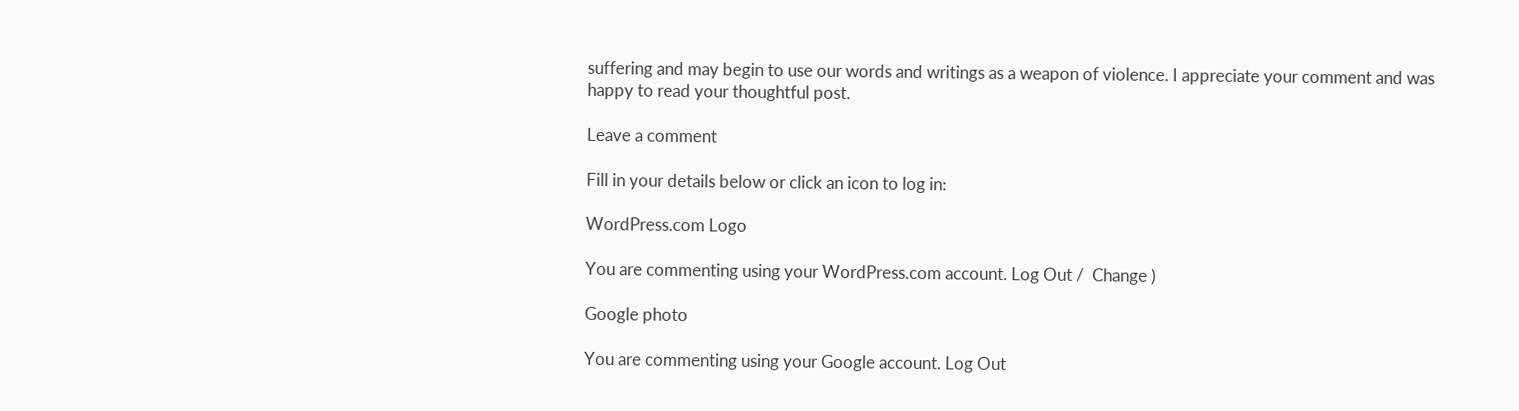suffering and may begin to use our words and writings as a weapon of violence. I appreciate your comment and was happy to read your thoughtful post.

Leave a comment

Fill in your details below or click an icon to log in:

WordPress.com Logo

You are commenting using your WordPress.com account. Log Out /  Change )

Google photo

You are commenting using your Google account. Log Out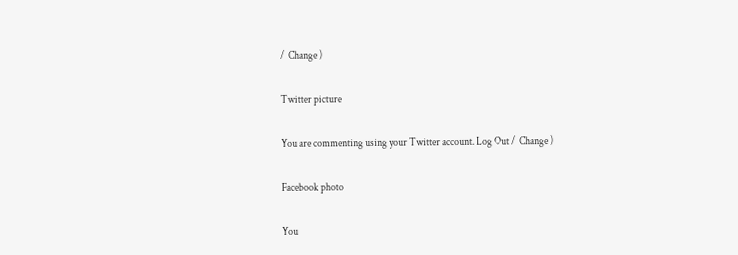/  Change )

Twitter picture

You are commenting using your Twitter account. Log Out /  Change )

Facebook photo

You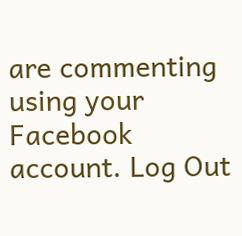are commenting using your Facebook account. Log Out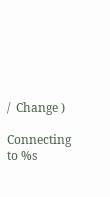/  Change )

Connecting to %s